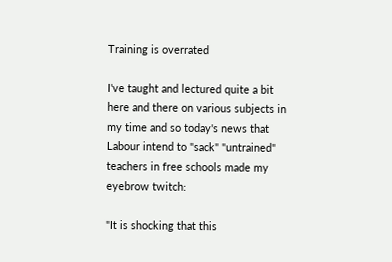Training is overrated

I've taught and lectured quite a bit here and there on various subjects in my time and so today's news that Labour intend to "sack" "untrained" teachers in free schools made my eyebrow twitch:

"It is shocking that this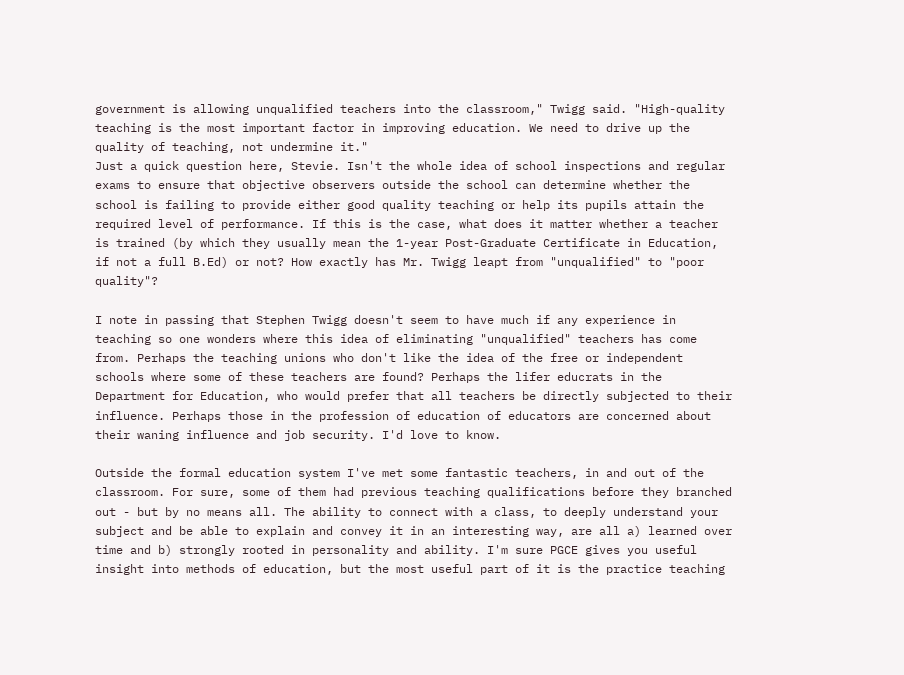government is allowing unqualified teachers into the classroom," Twigg said. "High-quality teaching is the most important factor in improving education. We need to drive up the quality of teaching, not undermine it."
Just a quick question here, Stevie. Isn't the whole idea of school inspections and regular exams to ensure that objective observers outside the school can determine whether the school is failing to provide either good quality teaching or help its pupils attain the required level of performance. If this is the case, what does it matter whether a teacher is trained (by which they usually mean the 1-year Post-Graduate Certificate in Education, if not a full B.Ed) or not? How exactly has Mr. Twigg leapt from "unqualified" to "poor quality"?

I note in passing that Stephen Twigg doesn't seem to have much if any experience in teaching so one wonders where this idea of eliminating "unqualified" teachers has come from. Perhaps the teaching unions who don't like the idea of the free or independent schools where some of these teachers are found? Perhaps the lifer educrats in the Department for Education, who would prefer that all teachers be directly subjected to their influence. Perhaps those in the profession of education of educators are concerned about their waning influence and job security. I'd love to know.

Outside the formal education system I've met some fantastic teachers, in and out of the classroom. For sure, some of them had previous teaching qualifications before they branched out - but by no means all. The ability to connect with a class, to deeply understand your subject and be able to explain and convey it in an interesting way, are all a) learned over time and b) strongly rooted in personality and ability. I'm sure PGCE gives you useful insight into methods of education, but the most useful part of it is the practice teaching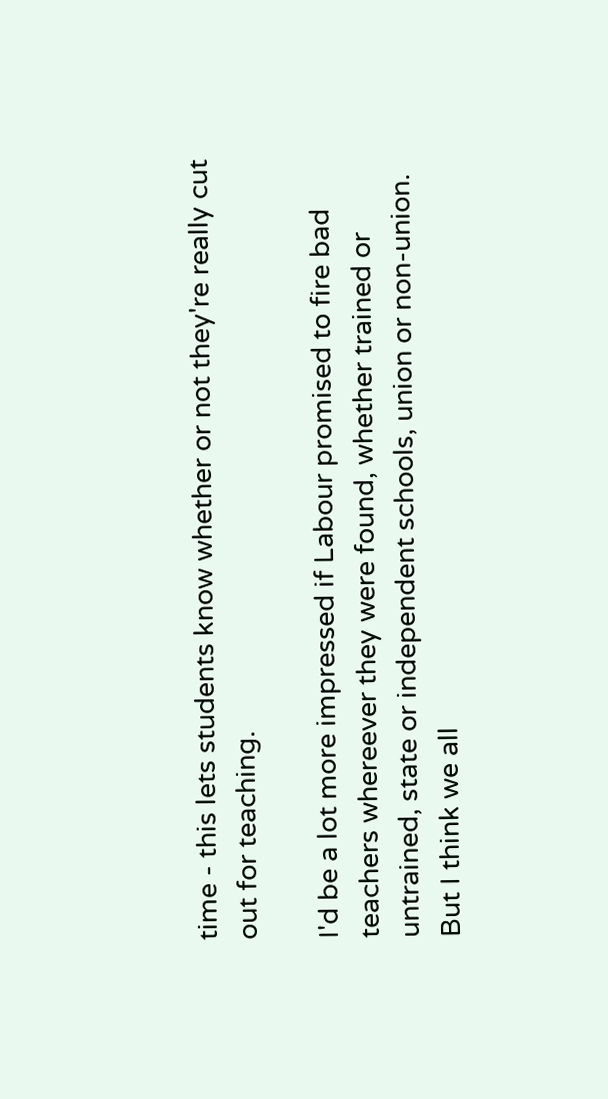time - this lets students know whether or not they're really cut out for teaching.

I'd be a lot more impressed if Labour promised to fire bad teachers whereever they were found, whether trained or untrained, state or independent schools, union or non-union. But I think we all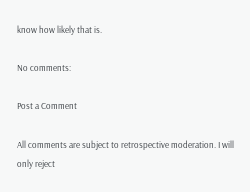know how likely that is.

No comments:

Post a Comment

All comments are subject to retrospective moderation. I will only reject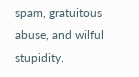spam, gratuitous abuse, and wilful stupidity.